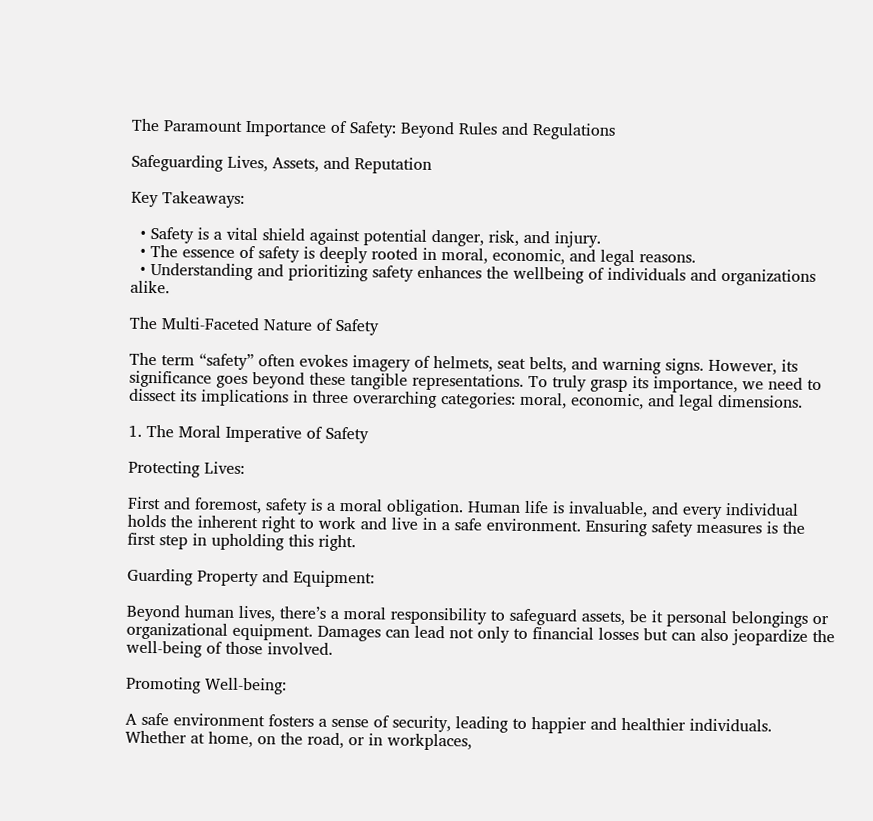The Paramount Importance of Safety: Beyond Rules and Regulations

Safeguarding Lives, Assets, and Reputation

Key Takeaways:

  • Safety is a vital shield against potential danger, risk, and injury.
  • The essence of safety is deeply rooted in moral, economic, and legal reasons.
  • Understanding and prioritizing safety enhances the wellbeing of individuals and organizations alike.

The Multi-Faceted Nature of Safety

The term “safety” often evokes imagery of helmets, seat belts, and warning signs. However, its significance goes beyond these tangible representations. To truly grasp its importance, we need to dissect its implications in three overarching categories: moral, economic, and legal dimensions.

1. The Moral Imperative of Safety

Protecting Lives:

First and foremost, safety is a moral obligation. Human life is invaluable, and every individual holds the inherent right to work and live in a safe environment. Ensuring safety measures is the first step in upholding this right.

Guarding Property and Equipment:

Beyond human lives, there’s a moral responsibility to safeguard assets, be it personal belongings or organizational equipment. Damages can lead not only to financial losses but can also jeopardize the well-being of those involved.

Promoting Well-being:

A safe environment fosters a sense of security, leading to happier and healthier individuals. Whether at home, on the road, or in workplaces,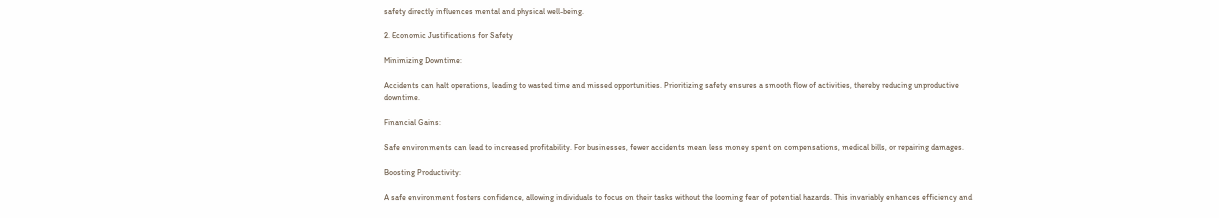safety directly influences mental and physical well-being.

2. Economic Justifications for Safety

Minimizing Downtime:

Accidents can halt operations, leading to wasted time and missed opportunities. Prioritizing safety ensures a smooth flow of activities, thereby reducing unproductive downtime.

Financial Gains:

Safe environments can lead to increased profitability. For businesses, fewer accidents mean less money spent on compensations, medical bills, or repairing damages.

Boosting Productivity:

A safe environment fosters confidence, allowing individuals to focus on their tasks without the looming fear of potential hazards. This invariably enhances efficiency and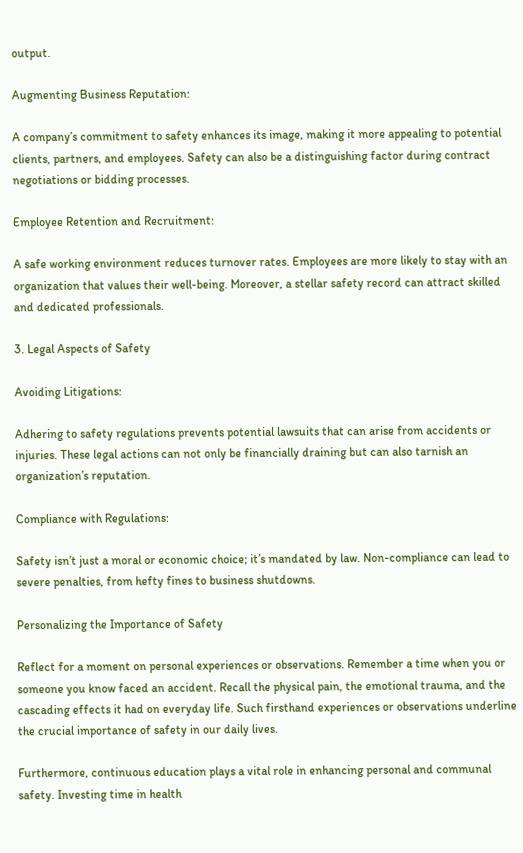output.

Augmenting Business Reputation:

A company’s commitment to safety enhances its image, making it more appealing to potential clients, partners, and employees. Safety can also be a distinguishing factor during contract negotiations or bidding processes.

Employee Retention and Recruitment:

A safe working environment reduces turnover rates. Employees are more likely to stay with an organization that values their well-being. Moreover, a stellar safety record can attract skilled and dedicated professionals.

3. Legal Aspects of Safety

Avoiding Litigations:

Adhering to safety regulations prevents potential lawsuits that can arise from accidents or injuries. These legal actions can not only be financially draining but can also tarnish an organization’s reputation.

Compliance with Regulations:

Safety isn’t just a moral or economic choice; it’s mandated by law. Non-compliance can lead to severe penalties, from hefty fines to business shutdowns.

Personalizing the Importance of Safety

Reflect for a moment on personal experiences or observations. Remember a time when you or someone you know faced an accident. Recall the physical pain, the emotional trauma, and the cascading effects it had on everyday life. Such firsthand experiences or observations underline the crucial importance of safety in our daily lives.

Furthermore, continuous education plays a vital role in enhancing personal and communal safety. Investing time in health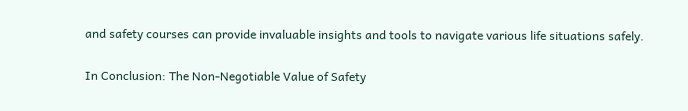and safety courses can provide invaluable insights and tools to navigate various life situations safely.

In Conclusion: The Non-Negotiable Value of Safety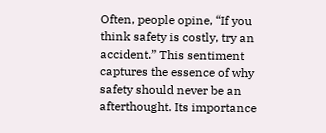Often, people opine, “If you think safety is costly, try an accident.” This sentiment captures the essence of why safety should never be an afterthought. Its importance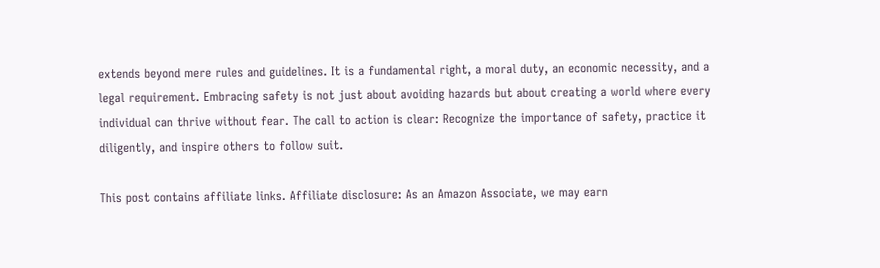extends beyond mere rules and guidelines. It is a fundamental right, a moral duty, an economic necessity, and a legal requirement. Embracing safety is not just about avoiding hazards but about creating a world where every individual can thrive without fear. The call to action is clear: Recognize the importance of safety, practice it diligently, and inspire others to follow suit.

This post contains affiliate links. Affiliate disclosure: As an Amazon Associate, we may earn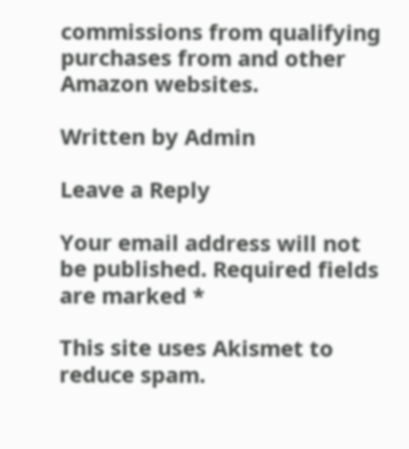commissions from qualifying purchases from and other Amazon websites.

Written by Admin

Leave a Reply

Your email address will not be published. Required fields are marked *

This site uses Akismet to reduce spam.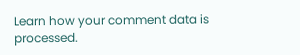Learn how your comment data is processed.